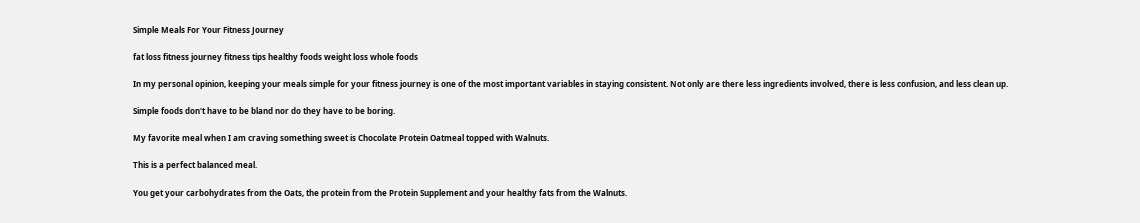Simple Meals For Your Fitness Journey

fat loss fitness journey fitness tips healthy foods weight loss whole foods

In my personal opinion, keeping your meals simple for your fitness journey is one of the most important variables in staying consistent. Not only are there less ingredients involved, there is less confusion, and less clean up.

Simple foods don't have to be bland nor do they have to be boring.

My favorite meal when I am craving something sweet is Chocolate Protein Oatmeal topped with Walnuts.

This is a perfect balanced meal.

You get your carbohydrates from the Oats, the protein from the Protein Supplement and your healthy fats from the Walnuts.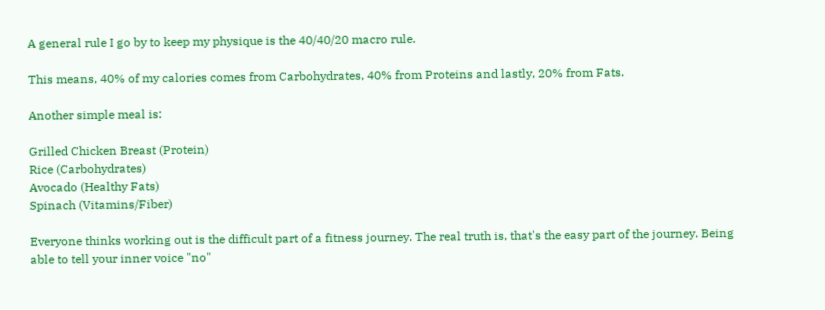A general rule I go by to keep my physique is the 40/40/20 macro rule.

This means, 40% of my calories comes from Carbohydrates, 40% from Proteins and lastly, 20% from Fats.

Another simple meal is:

Grilled Chicken Breast (Protein)
Rice (Carbohydrates)
Avocado (Healthy Fats)
Spinach (Vitamins/Fiber)

Everyone thinks working out is the difficult part of a fitness journey. The real truth is, that's the easy part of the journey. Being able to tell your inner voice "no"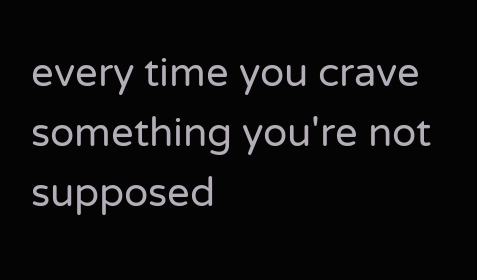every time you crave something you're not supposed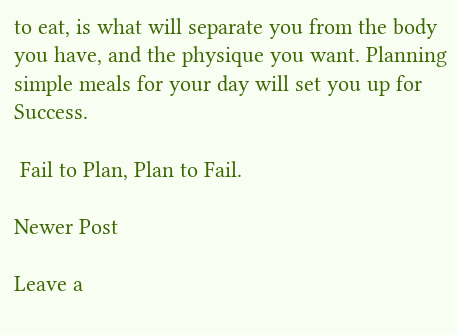to eat, is what will separate you from the body you have, and the physique you want. Planning simple meals for your day will set you up for Success.

 Fail to Plan, Plan to Fail.

Newer Post

Leave a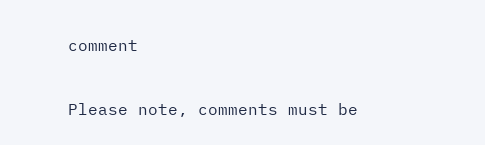comment

Please note, comments must be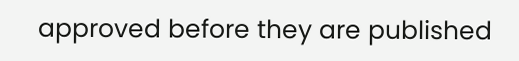approved before they are published